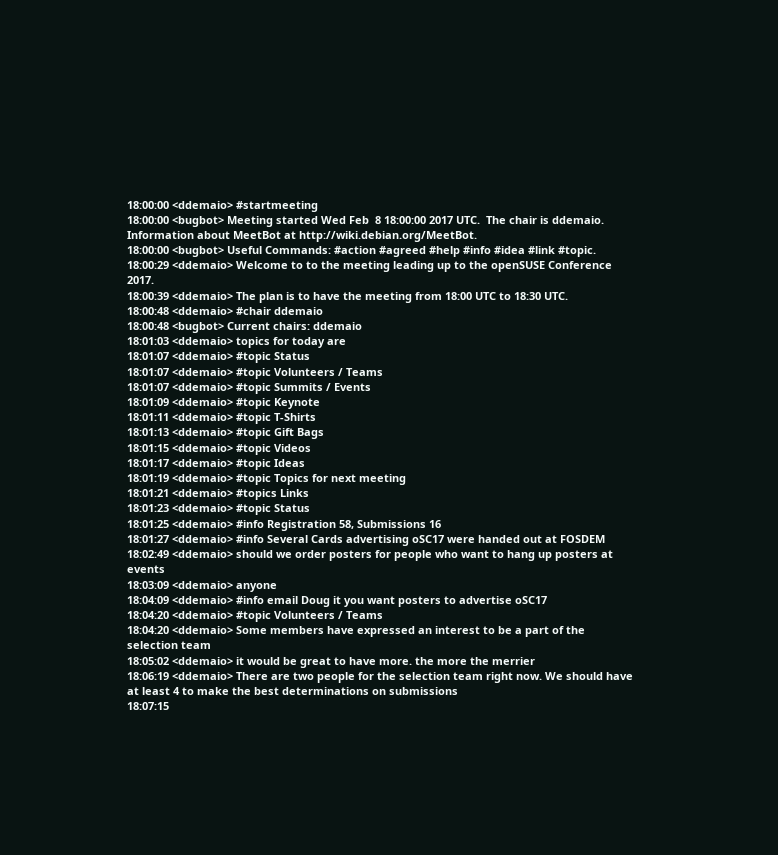18:00:00 <ddemaio> #startmeeting
18:00:00 <bugbot> Meeting started Wed Feb  8 18:00:00 2017 UTC.  The chair is ddemaio. Information about MeetBot at http://wiki.debian.org/MeetBot.
18:00:00 <bugbot> Useful Commands: #action #agreed #help #info #idea #link #topic.
18:00:29 <ddemaio> Welcome to to the meeting leading up to the openSUSE Conference 2017.
18:00:39 <ddemaio> The plan is to have the meeting from 18:00 UTC to 18:30 UTC.
18:00:48 <ddemaio> #chair ddemaio
18:00:48 <bugbot> Current chairs: ddemaio
18:01:03 <ddemaio> topics for today are
18:01:07 <ddemaio> #topic Status
18:01:07 <ddemaio> #topic Volunteers / Teams
18:01:07 <ddemaio> #topic Summits / Events
18:01:09 <ddemaio> #topic Keynote
18:01:11 <ddemaio> #topic T-Shirts
18:01:13 <ddemaio> #topic Gift Bags
18:01:15 <ddemaio> #topic Videos
18:01:17 <ddemaio> #topic Ideas
18:01:19 <ddemaio> #topic Topics for next meeting
18:01:21 <ddemaio> #topics Links
18:01:23 <ddemaio> #topic Status
18:01:25 <ddemaio> #info Registration 58, Submissions 16
18:01:27 <ddemaio> #info Several Cards advertising oSC17 were handed out at FOSDEM
18:02:49 <ddemaio> should we order posters for people who want to hang up posters at events
18:03:09 <ddemaio> anyone
18:04:09 <ddemaio> #info email Doug it you want posters to advertise oSC17
18:04:20 <ddemaio> #topic Volunteers / Teams
18:04:20 <ddemaio> Some members have expressed an interest to be a part of the selection team
18:05:02 <ddemaio> it would be great to have more. the more the merrier
18:06:19 <ddemaio> There are two people for the selection team right now. We should have at least 4 to make the best determinations on submissions
18:07:15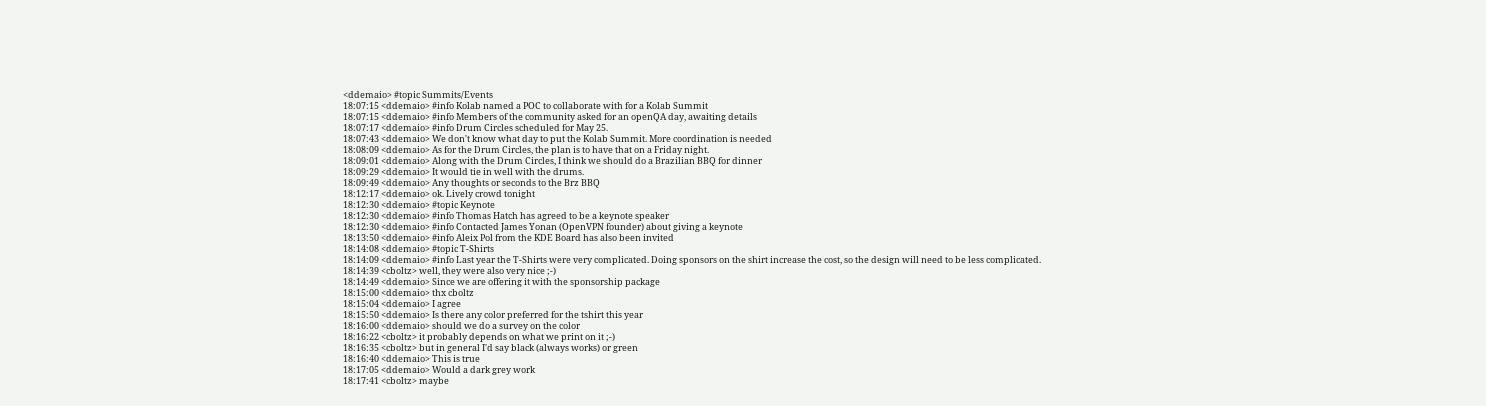<ddemaio> #topic Summits/Events
18:07:15 <ddemaio> #info Kolab named a POC to collaborate with for a Kolab Summit
18:07:15 <ddemaio> #info Members of the community asked for an openQA day, awaiting details
18:07:17 <ddemaio> #info Drum Circles scheduled for May 25.
18:07:43 <ddemaio> We don't know what day to put the Kolab Summit. More coordination is needed
18:08:09 <ddemaio> As for the Drum Circles, the plan is to have that on a Friday night.
18:09:01 <ddemaio> Along with the Drum Circles, I think we should do a Brazilian BBQ for dinner
18:09:29 <ddemaio> It would tie in well with the drums.
18:09:49 <ddemaio> Any thoughts or seconds to the Brz BBQ
18:12:17 <ddemaio> ok. Lively crowd tonight
18:12:30 <ddemaio> #topic Keynote
18:12:30 <ddemaio> #info Thomas Hatch has agreed to be a keynote speaker
18:12:30 <ddemaio> #info Contacted James Yonan (OpenVPN founder) about giving a keynote
18:13:50 <ddemaio> #info Aleix Pol from the KDE Board has also been invited
18:14:08 <ddemaio> #topic T-Shirts
18:14:09 <ddemaio> #info Last year the T-Shirts were very complicated. Doing sponsors on the shirt increase the cost, so the design will need to be less complicated.
18:14:39 <cboltz> well, they were also very nice ;-)
18:14:49 <ddemaio> Since we are offering it with the sponsorship package
18:15:00 <ddemaio> thx cboltz
18:15:04 <ddemaio> I agree
18:15:50 <ddemaio> Is there any color preferred for the tshirt this year
18:16:00 <ddemaio> should we do a survey on the color
18:16:22 <cboltz> it probably depends on what we print on it ;-)
18:16:35 <cboltz> but in general I'd say black (always works) or green
18:16:40 <ddemaio> This is true
18:17:05 <ddemaio> Would a dark grey work
18:17:41 <cboltz> maybe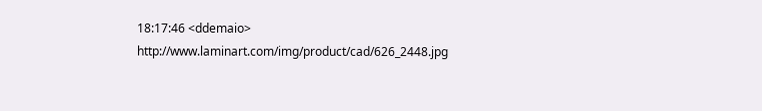18:17:46 <ddemaio> http://www.laminart.com/img/product/cad/626_2448.jpg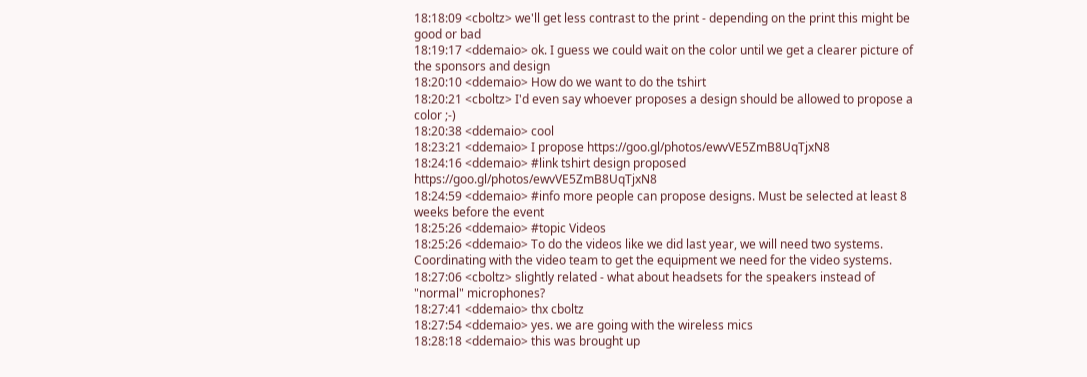18:18:09 <cboltz> we'll get less contrast to the print - depending on the print this might be good or bad
18:19:17 <ddemaio> ok. I guess we could wait on the color until we get a clearer picture of the sponsors and design
18:20:10 <ddemaio> How do we want to do the tshirt
18:20:21 <cboltz> I'd even say whoever proposes a design should be allowed to propose a color ;-)
18:20:38 <ddemaio> cool
18:23:21 <ddemaio> I propose https://goo.gl/photos/ewvVE5ZmB8UqTjxN8
18:24:16 <ddemaio> #link tshirt design proposed https://goo.gl/photos/ewvVE5ZmB8UqTjxN8
18:24:59 <ddemaio> #info more people can propose designs. Must be selected at least 8 weeks before the event
18:25:26 <ddemaio> #topic Videos
18:25:26 <ddemaio> To do the videos like we did last year, we will need two systems. Coordinating with the video team to get the equipment we need for the video systems.
18:27:06 <cboltz> slightly related - what about headsets for the speakers instead of "normal" microphones?
18:27:41 <ddemaio> thx cboltz
18:27:54 <ddemaio> yes. we are going with the wireless mics
18:28:18 <ddemaio> this was brought up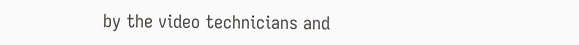by the video technicians and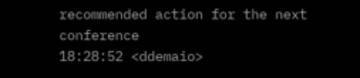recommended action for the next conference
18:28:52 <ddemaio>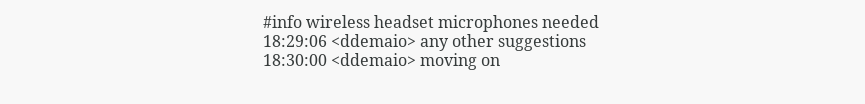#info wireless headset microphones needed
18:29:06 <ddemaio> any other suggestions
18:30:00 <ddemaio> moving on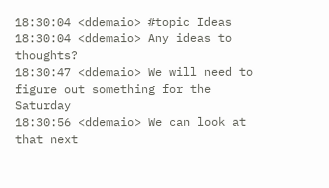18:30:04 <ddemaio> #topic Ideas
18:30:04 <ddemaio> Any ideas to thoughts?
18:30:47 <ddemaio> We will need to figure out something for the Saturday
18:30:56 <ddemaio> We can look at that next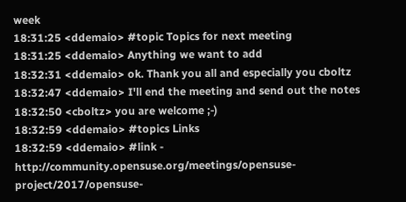week
18:31:25 <ddemaio> #topic Topics for next meeting
18:31:25 <ddemaio> Anything we want to add
18:32:31 <ddemaio> ok. Thank you all and especially you cboltz
18:32:47 <ddemaio> I'll end the meeting and send out the notes
18:32:50 <cboltz> you are welcome ;-)
18:32:59 <ddemaio> #topics Links
18:32:59 <ddemaio> #link - http://community.opensuse.org/meetings/opensuse-project/2017/opensuse-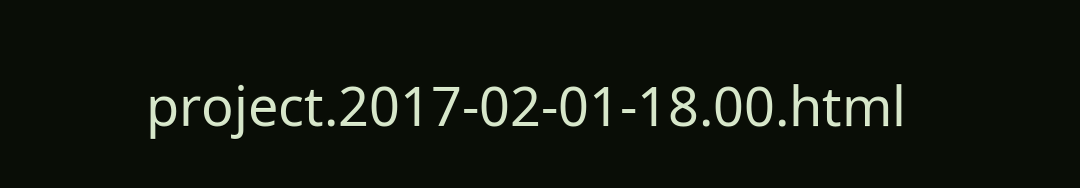project.2017-02-01-18.00.html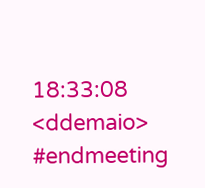18:33:08 <ddemaio> #endmeeting